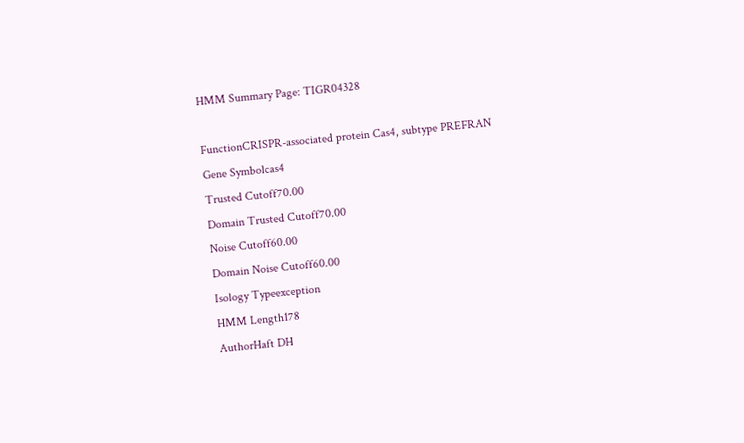HMM Summary Page: TIGR04328

FunctionCRISPR-associated protein Cas4, subtype PREFRAN
Gene Symbolcas4
Trusted Cutoff70.00
Domain Trusted Cutoff70.00
Noise Cutoff60.00
Domain Noise Cutoff60.00
Isology Typeexception
HMM Length178
AuthorHaft DH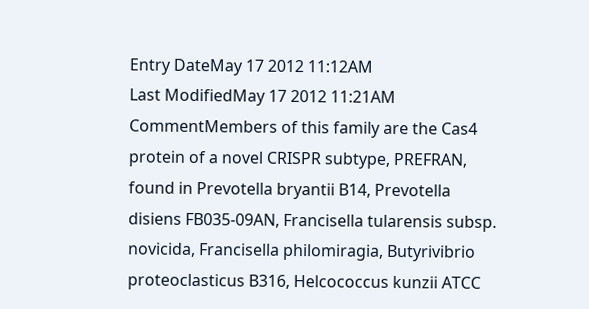Entry DateMay 17 2012 11:12AM
Last ModifiedMay 17 2012 11:21AM
CommentMembers of this family are the Cas4 protein of a novel CRISPR subtype, PREFRAN, found in Prevotella bryantii B14, Prevotella disiens FB035-09AN, Francisella tularensis subsp. novicida, Francisella philomiragia, Butyrivibrio proteoclasticus B316, Helcococcus kunzii ATCC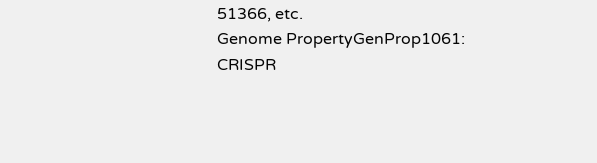51366, etc.
Genome PropertyGenProp1061: CRISPR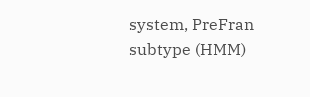system, PreFran subtype (HMM)